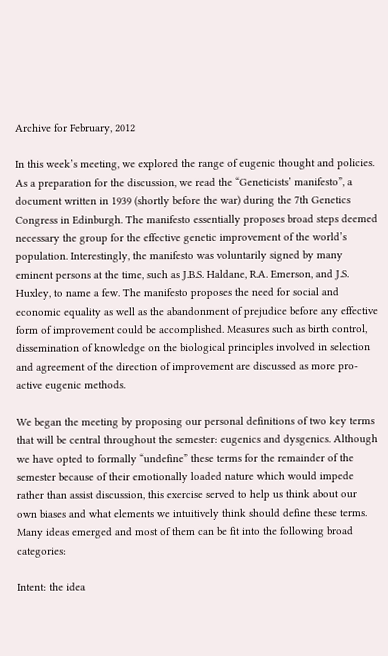Archive for February, 2012

In this week’s meeting, we explored the range of eugenic thought and policies. As a preparation for the discussion, we read the “Geneticists’ manifesto”, a document written in 1939 (shortly before the war) during the 7th Genetics Congress in Edinburgh. The manifesto essentially proposes broad steps deemed necessary the group for the effective genetic improvement of the world’s population. Interestingly, the manifesto was voluntarily signed by many eminent persons at the time, such as J.B.S. Haldane, R.A. Emerson, and J.S. Huxley, to name a few. The manifesto proposes the need for social and economic equality as well as the abandonment of prejudice before any effective form of improvement could be accomplished. Measures such as birth control, dissemination of knowledge on the biological principles involved in selection and agreement of the direction of improvement are discussed as more pro-active eugenic methods.

We began the meeting by proposing our personal definitions of two key terms that will be central throughout the semester: eugenics and dysgenics. Although we have opted to formally “undefine” these terms for the remainder of the semester because of their emotionally loaded nature which would impede rather than assist discussion, this exercise served to help us think about our own biases and what elements we intuitively think should define these terms. Many ideas emerged and most of them can be fit into the following broad categories:

Intent: the idea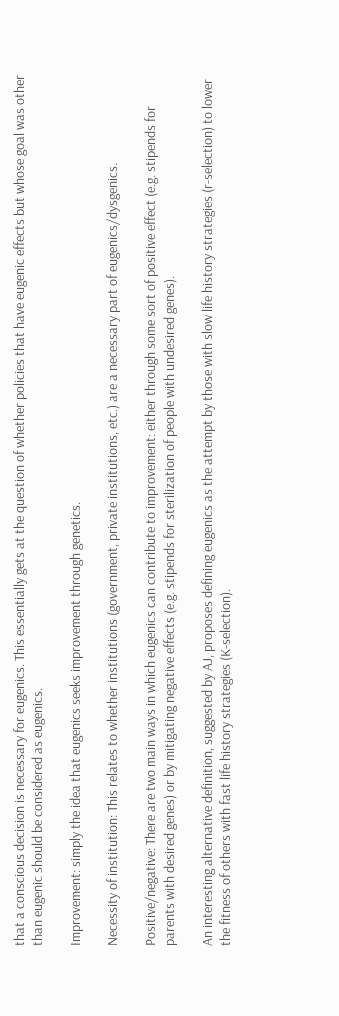that a conscious decision is necessary for eugenics. This essentially gets at the question of whether policies that have eugenic effects but whose goal was other than eugenic should be considered as eugenics.

Improvement: simply the idea that eugenics seeks improvement through genetics.

Necessity of institution: This relates to whether institutions (government, private institutions, etc.) are a necessary part of eugenics/dysgenics.

Positive/negative: There are two main ways in which eugenics can contribute to improvement: either through some sort of positive effect (e.g. stipends for parents with desired genes) or by mitigating negative effects (e.g. stipends for sterilization of people with undesired genes).

An interesting alternative definition, suggested by AJ, proposes defining eugenics as the attempt by those with slow life history strategies (r-selection) to lower the fitness of others with fast life history strategies (K-selection).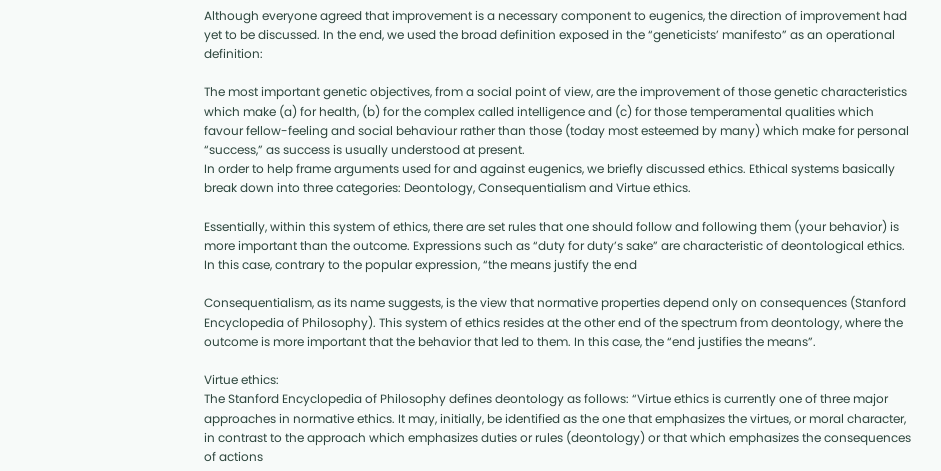Although everyone agreed that improvement is a necessary component to eugenics, the direction of improvement had yet to be discussed. In the end, we used the broad definition exposed in the “geneticists’ manifesto” as an operational definition:

The most important genetic objectives, from a social point of view, are the improvement of those genetic characteristics which make (a) for health, (b) for the complex called intelligence and (c) for those temperamental qualities which favour fellow-feeling and social behaviour rather than those (today most esteemed by many) which make for personal “success,” as success is usually understood at present.
In order to help frame arguments used for and against eugenics, we briefly discussed ethics. Ethical systems basically break down into three categories: Deontology, Consequentialism and Virtue ethics.

Essentially, within this system of ethics, there are set rules that one should follow and following them (your behavior) is more important than the outcome. Expressions such as “duty for duty’s sake” are characteristic of deontological ethics. In this case, contrary to the popular expression, “the means justify the end

Consequentialism, as its name suggests, is the view that normative properties depend only on consequences (Stanford Encyclopedia of Philosophy). This system of ethics resides at the other end of the spectrum from deontology, where the outcome is more important that the behavior that led to them. In this case, the “end justifies the means”.

Virtue ethics:
The Stanford Encyclopedia of Philosophy defines deontology as follows: “Virtue ethics is currently one of three major approaches in normative ethics. It may, initially, be identified as the one that emphasizes the virtues, or moral character, in contrast to the approach which emphasizes duties or rules (deontology) or that which emphasizes the consequences of actions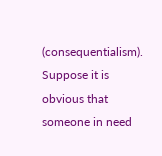(consequentialism). Suppose it is obvious that someone in need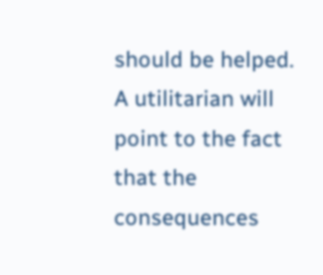should be helped. A utilitarian will point to the fact that the consequences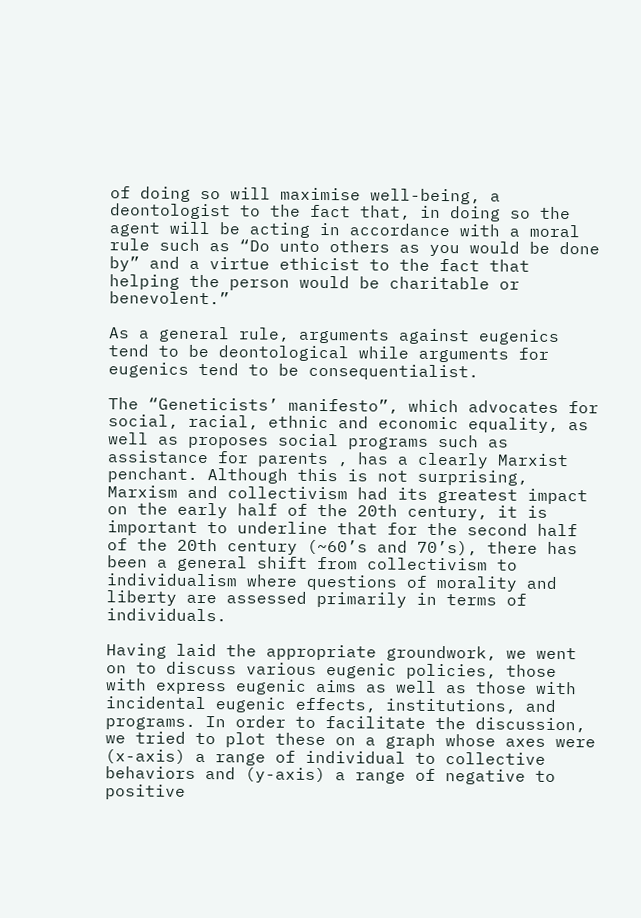of doing so will maximise well-being, a deontologist to the fact that, in doing so the agent will be acting in accordance with a moral rule such as “Do unto others as you would be done by” and a virtue ethicist to the fact that helping the person would be charitable or benevolent.”

As a general rule, arguments against eugenics tend to be deontological while arguments for eugenics tend to be consequentialist.

The “Geneticists’ manifesto”, which advocates for social, racial, ethnic and economic equality, as well as proposes social programs such as assistance for parents , has a clearly Marxist penchant. Although this is not surprising, Marxism and collectivism had its greatest impact on the early half of the 20th century, it is important to underline that for the second half of the 20th century (~60’s and 70’s), there has been a general shift from collectivism to individualism where questions of morality and liberty are assessed primarily in terms of individuals.

Having laid the appropriate groundwork, we went on to discuss various eugenic policies, those with express eugenic aims as well as those with incidental eugenic effects, institutions, and programs. In order to facilitate the discussion, we tried to plot these on a graph whose axes were (x-axis) a range of individual to collective behaviors and (y-axis) a range of negative to positive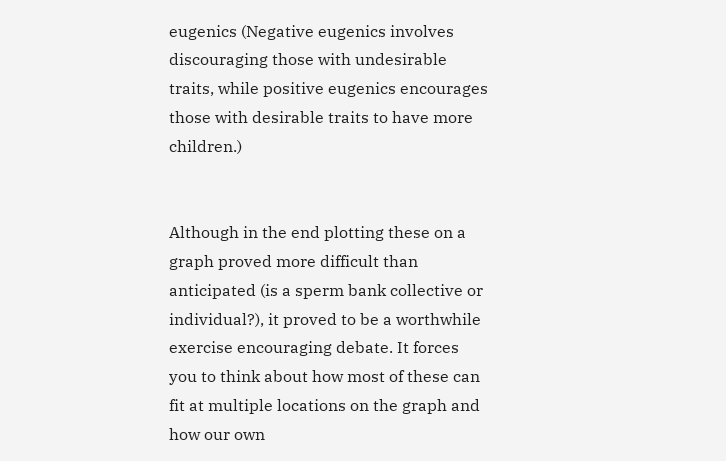eugenics (Negative eugenics involves discouraging those with undesirable traits, while positive eugenics encourages those with desirable traits to have more children.)


Although in the end plotting these on a graph proved more difficult than anticipated (is a sperm bank collective or individual?), it proved to be a worthwhile exercise encouraging debate. It forces you to think about how most of these can fit at multiple locations on the graph and how our own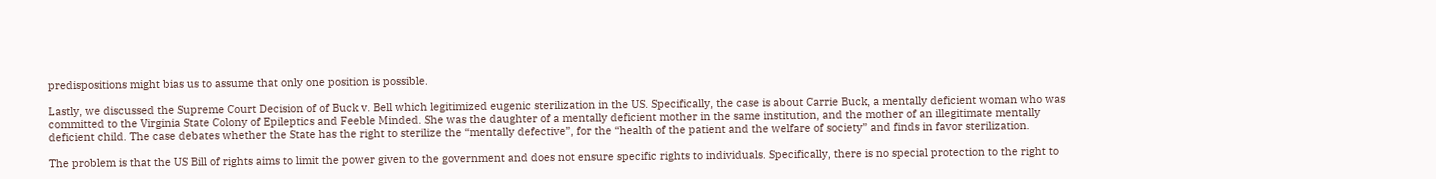predispositions might bias us to assume that only one position is possible.

Lastly, we discussed the Supreme Court Decision of of Buck v. Bell which legitimized eugenic sterilization in the US. Specifically, the case is about Carrie Buck, a mentally deficient woman who was committed to the Virginia State Colony of Epileptics and Feeble Minded. She was the daughter of a mentally deficient mother in the same institution, and the mother of an illegitimate mentally deficient child. The case debates whether the State has the right to sterilize the “mentally defective”, for the “health of the patient and the welfare of society” and finds in favor sterilization.

The problem is that the US Bill of rights aims to limit the power given to the government and does not ensure specific rights to individuals. Specifically, there is no special protection to the right to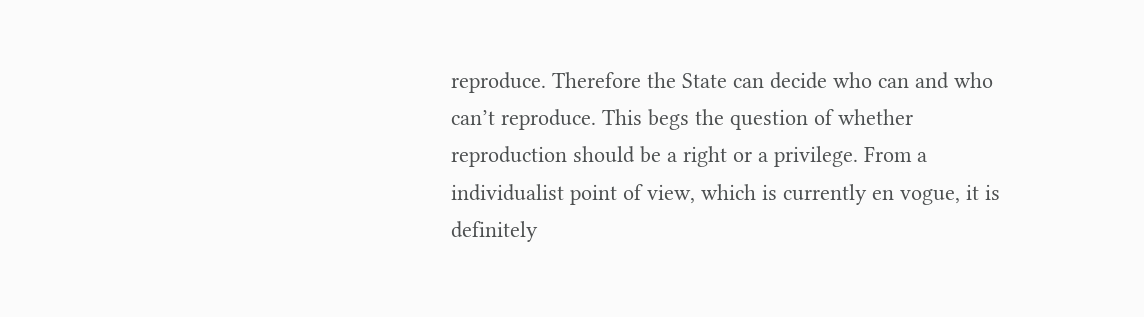reproduce. Therefore the State can decide who can and who can’t reproduce. This begs the question of whether reproduction should be a right or a privilege. From a individualist point of view, which is currently en vogue, it is definitely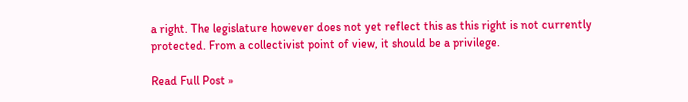a right. The legislature however does not yet reflect this as this right is not currently protected. From a collectivist point of view, it should be a privilege.

Read Full Post »